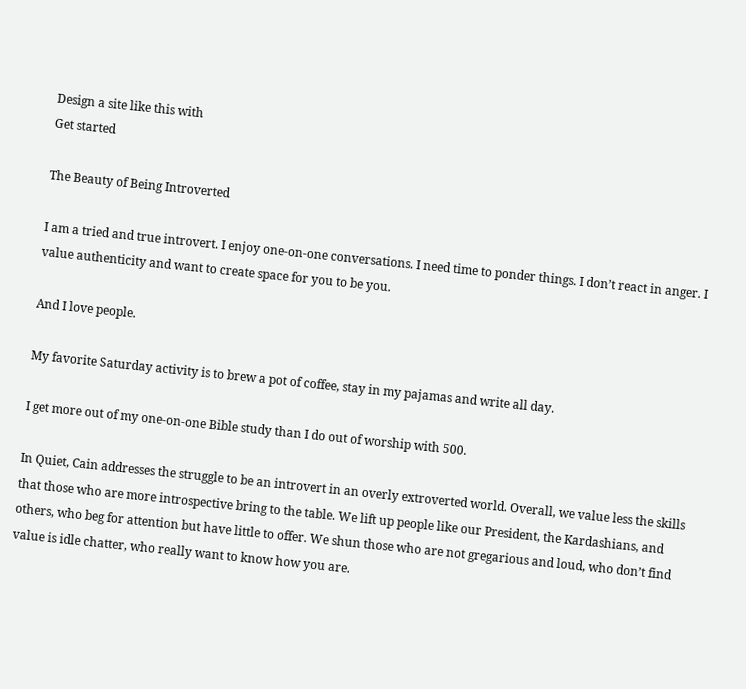Design a site like this with
Get started

The Beauty of Being Introverted

I am a tried and true introvert. I enjoy one-on-one conversations. I need time to ponder things. I don’t react in anger. I value authenticity and want to create space for you to be you.

And I love people.

My favorite Saturday activity is to brew a pot of coffee, stay in my pajamas and write all day.

I get more out of my one-on-one Bible study than I do out of worship with 500.

In Quiet, Cain addresses the struggle to be an introvert in an overly extroverted world. Overall, we value less the skills that those who are more introspective bring to the table. We lift up people like our President, the Kardashians, and others, who beg for attention but have little to offer. We shun those who are not gregarious and loud, who don’t find value is idle chatter, who really want to know how you are.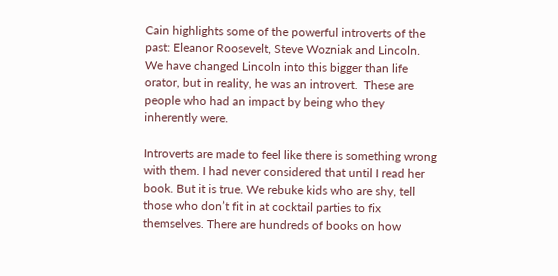Cain highlights some of the powerful introverts of the past: Eleanor Roosevelt, Steve Wozniak and Lincoln. We have changed Lincoln into this bigger than life orator, but in reality, he was an introvert.  These are people who had an impact by being who they inherently were.

Introverts are made to feel like there is something wrong with them. I had never considered that until I read her book. But it is true. We rebuke kids who are shy, tell those who don’t fit in at cocktail parties to fix themselves. There are hundreds of books on how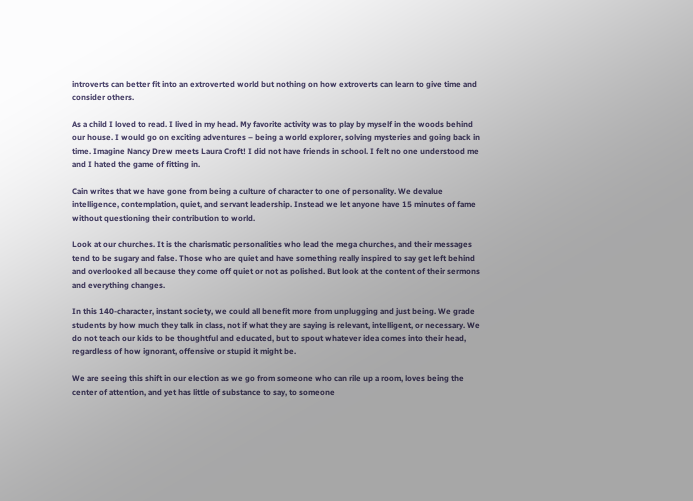introverts can better fit into an extroverted world but nothing on how extroverts can learn to give time and consider others.

As a child I loved to read. I lived in my head. My favorite activity was to play by myself in the woods behind our house. I would go on exciting adventures – being a world explorer, solving mysteries and going back in time. Imagine Nancy Drew meets Laura Croft! I did not have friends in school. I felt no one understood me and I hated the game of fitting in.

Cain writes that we have gone from being a culture of character to one of personality. We devalue intelligence, contemplation, quiet, and servant leadership. Instead we let anyone have 15 minutes of fame without questioning their contribution to world.

Look at our churches. It is the charismatic personalities who lead the mega churches, and their messages tend to be sugary and false. Those who are quiet and have something really inspired to say get left behind and overlooked all because they come off quiet or not as polished. But look at the content of their sermons and everything changes.

In this 140-character, instant society, we could all benefit more from unplugging and just being. We grade students by how much they talk in class, not if what they are saying is relevant, intelligent, or necessary. We do not teach our kids to be thoughtful and educated, but to spout whatever idea comes into their head, regardless of how ignorant, offensive or stupid it might be.

We are seeing this shift in our election as we go from someone who can rile up a room, loves being the center of attention, and yet has little of substance to say, to someone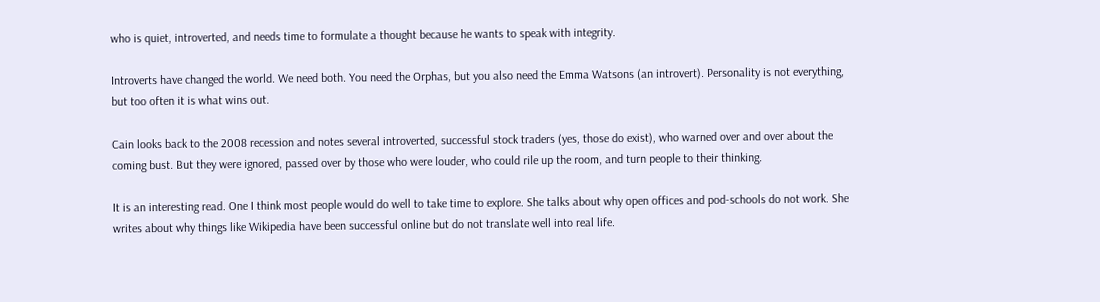who is quiet, introverted, and needs time to formulate a thought because he wants to speak with integrity.

Introverts have changed the world. We need both. You need the Orphas, but you also need the Emma Watsons (an introvert). Personality is not everything, but too often it is what wins out.

Cain looks back to the 2008 recession and notes several introverted, successful stock traders (yes, those do exist), who warned over and over about the coming bust. But they were ignored, passed over by those who were louder, who could rile up the room, and turn people to their thinking.

It is an interesting read. One I think most people would do well to take time to explore. She talks about why open offices and pod-schools do not work. She writes about why things like Wikipedia have been successful online but do not translate well into real life.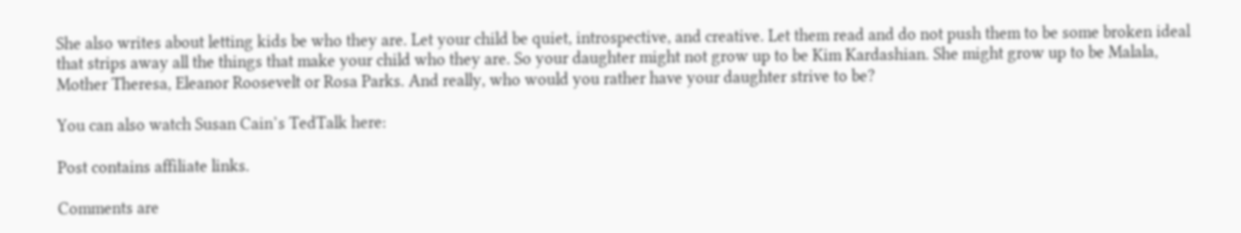She also writes about letting kids be who they are. Let your child be quiet, introspective, and creative. Let them read and do not push them to be some broken ideal that strips away all the things that make your child who they are. So your daughter might not grow up to be Kim Kardashian. She might grow up to be Malala, Mother Theresa, Eleanor Roosevelt or Rosa Parks. And really, who would you rather have your daughter strive to be?

You can also watch Susan Cain’s TedTalk here:

Post contains affiliate links.

Comments are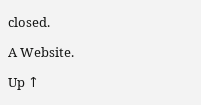closed.

A Website.

Up ↑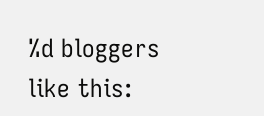%d bloggers like this: